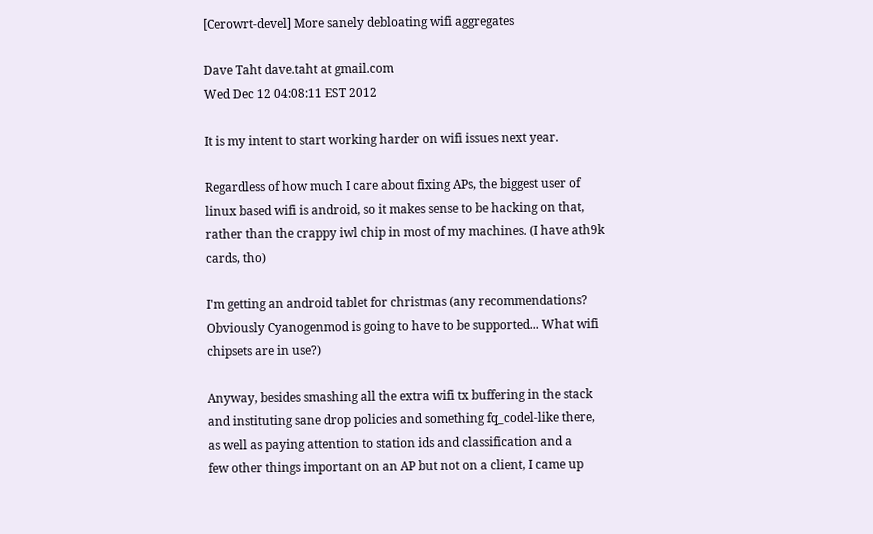[Cerowrt-devel] More sanely debloating wifi aggregates

Dave Taht dave.taht at gmail.com
Wed Dec 12 04:08:11 EST 2012

It is my intent to start working harder on wifi issues next year.

Regardless of how much I care about fixing APs, the biggest user of
linux based wifi is android, so it makes sense to be hacking on that,
rather than the crappy iwl chip in most of my machines. (I have ath9k
cards, tho)

I'm getting an android tablet for christmas (any recommendations?
Obviously Cyanogenmod is going to have to be supported... What wifi
chipsets are in use?)

Anyway, besides smashing all the extra wifi tx buffering in the stack
and instituting sane drop policies and something fq_codel-like there,
as well as paying attention to station ids and classification and a
few other things important on an AP but not on a client, I came up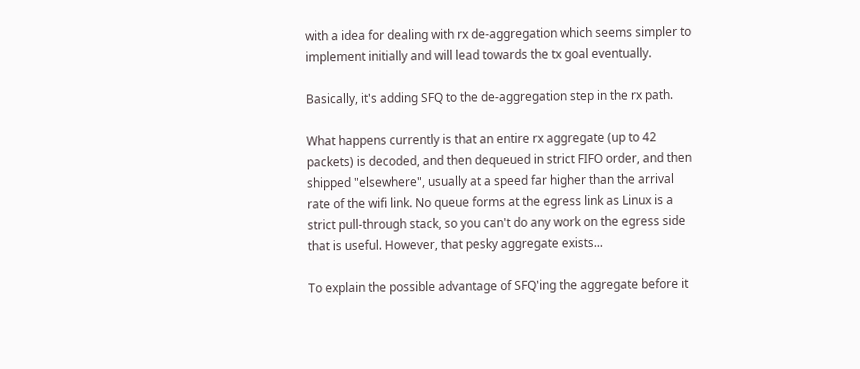with a idea for dealing with rx de-aggregation which seems simpler to
implement initially and will lead towards the tx goal eventually.

Basically, it's adding SFQ to the de-aggregation step in the rx path.

What happens currently is that an entire rx aggregate (up to 42
packets) is decoded, and then dequeued in strict FIFO order, and then
shipped "elsewhere", usually at a speed far higher than the arrival
rate of the wifi link. No queue forms at the egress link as Linux is a
strict pull-through stack, so you can't do any work on the egress side
that is useful. However, that pesky aggregate exists...

To explain the possible advantage of SFQ'ing the aggregate before it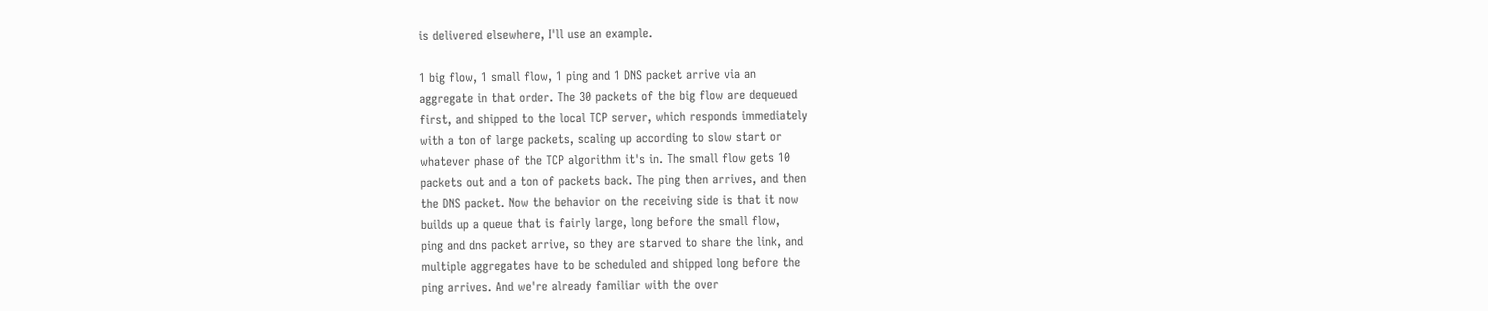is delivered elsewhere, I'll use an example.

1 big flow, 1 small flow, 1 ping and 1 DNS packet arrive via an
aggregate in that order. The 30 packets of the big flow are dequeued
first, and shipped to the local TCP server, which responds immediately
with a ton of large packets, scaling up according to slow start or
whatever phase of the TCP algorithm it's in. The small flow gets 10
packets out and a ton of packets back. The ping then arrives, and then
the DNS packet. Now the behavior on the receiving side is that it now
builds up a queue that is fairly large, long before the small flow,
ping and dns packet arrive, so they are starved to share the link, and
multiple aggregates have to be scheduled and shipped long before the
ping arrives. And we're already familiar with the over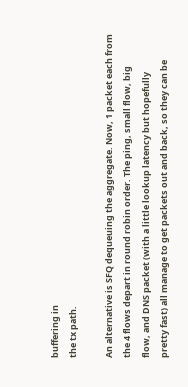buffering in
the tx path.

An alternative is SFQ dequeuing the aggregate. Now, 1 packet each from
the 4 flows depart in round robin order. The ping, small flow, big
flow, and DNS packet (with a little lookup latency but hopefully
pretty fast) all manage to get packets out and back, so they can be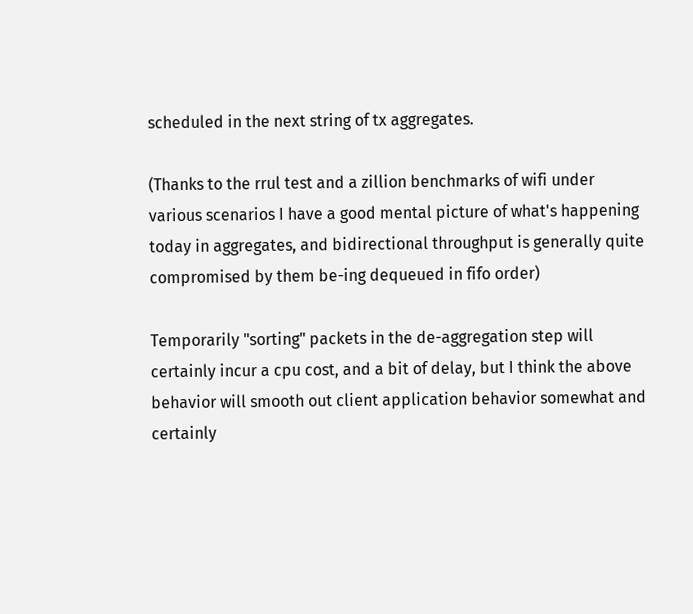scheduled in the next string of tx aggregates.

(Thanks to the rrul test and a zillion benchmarks of wifi under
various scenarios I have a good mental picture of what's happening
today in aggregates, and bidirectional throughput is generally quite
compromised by them be-ing dequeued in fifo order)

Temporarily "sorting" packets in the de-aggregation step will
certainly incur a cpu cost, and a bit of delay, but I think the above
behavior will smooth out client application behavior somewhat and
certainly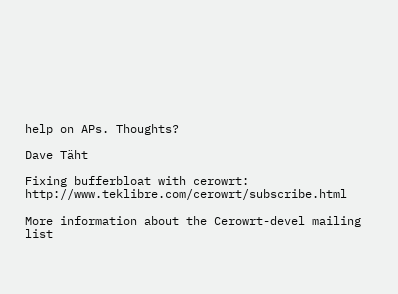help on APs. Thoughts?

Dave Täht

Fixing bufferbloat with cerowrt: http://www.teklibre.com/cerowrt/subscribe.html

More information about the Cerowrt-devel mailing list